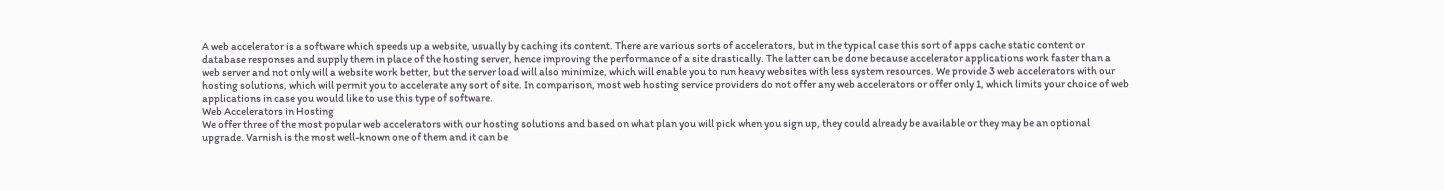A web accelerator is a software which speeds up a website, usually by caching its content. There are various sorts of accelerators, but in the typical case this sort of apps cache static content or database responses and supply them in place of the hosting server, hence improving the performance of a site drastically. The latter can be done because accelerator applications work faster than a web server and not only will a website work better, but the server load will also minimize, which will enable you to run heavy websites with less system resources. We provide 3 web accelerators with our hosting solutions, which will permit you to accelerate any sort of site. In comparison, most web hosting service providers do not offer any web accelerators or offer only 1, which limits your choice of web applications in case you would like to use this type of software.
Web Accelerators in Hosting
We offer three of the most popular web accelerators with our hosting solutions and based on what plan you will pick when you sign up, they could already be available or they may be an optional upgrade. Varnish is the most well-known one of them and it can be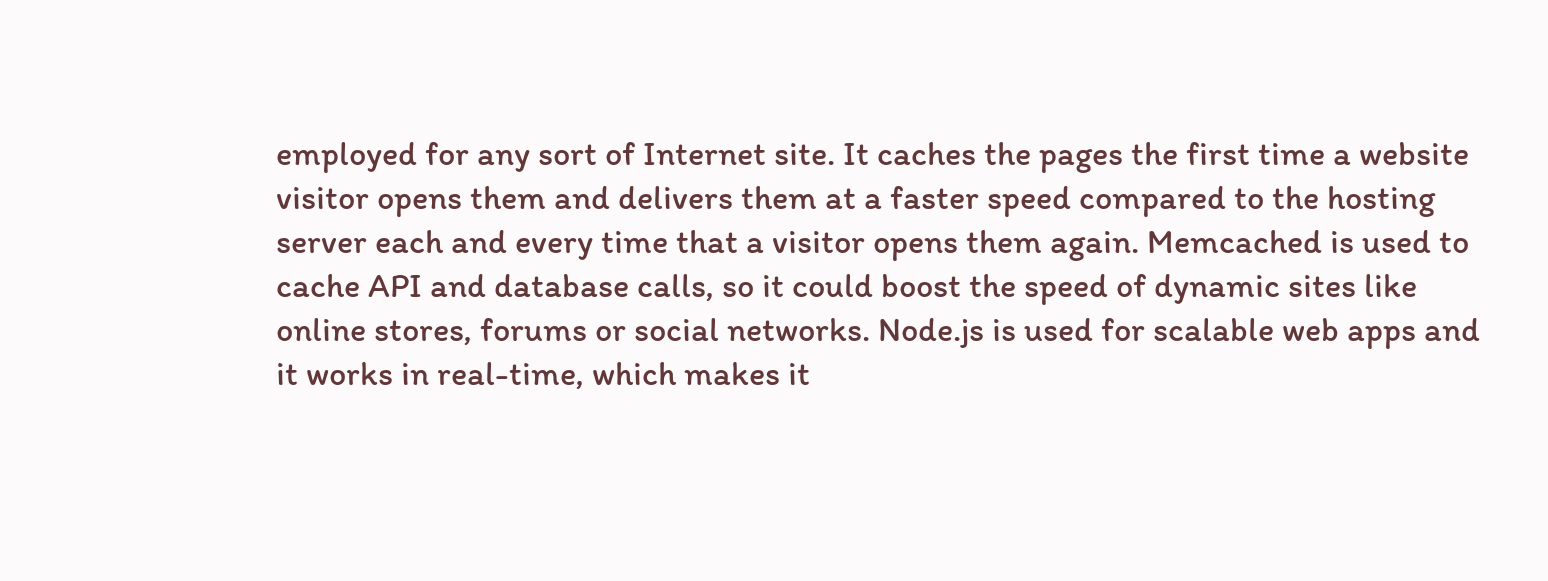employed for any sort of Internet site. It caches the pages the first time a website visitor opens them and delivers them at a faster speed compared to the hosting server each and every time that a visitor opens them again. Memcached is used to cache API and database calls, so it could boost the speed of dynamic sites like online stores, forums or social networks. Node.js is used for scalable web apps and it works in real-time, which makes it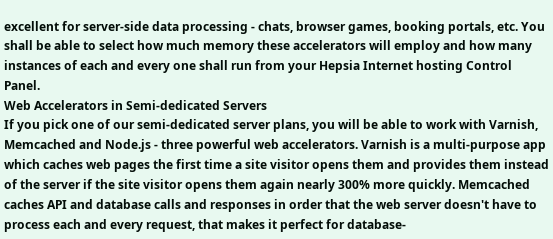excellent for server-side data processing - chats, browser games, booking portals, etc. You shall be able to select how much memory these accelerators will employ and how many instances of each and every one shall run from your Hepsia Internet hosting Control Panel.
Web Accelerators in Semi-dedicated Servers
If you pick one of our semi-dedicated server plans, you will be able to work with Varnish, Memcached and Node.js - three powerful web accelerators. Varnish is a multi-purpose app which caches web pages the first time a site visitor opens them and provides them instead of the server if the site visitor opens them again nearly 300% more quickly. Memcached caches API and database calls and responses in order that the web server doesn't have to process each and every request, that makes it perfect for database-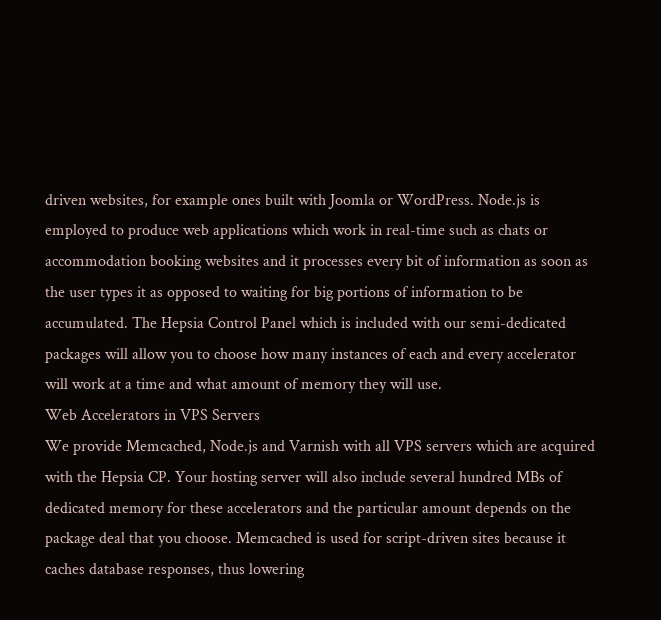driven websites, for example ones built with Joomla or WordPress. Node.js is employed to produce web applications which work in real-time such as chats or accommodation booking websites and it processes every bit of information as soon as the user types it as opposed to waiting for big portions of information to be accumulated. The Hepsia Control Panel which is included with our semi-dedicated packages will allow you to choose how many instances of each and every accelerator will work at a time and what amount of memory they will use.
Web Accelerators in VPS Servers
We provide Memcached, Node.js and Varnish with all VPS servers which are acquired with the Hepsia CP. Your hosting server will also include several hundred MBs of dedicated memory for these accelerators and the particular amount depends on the package deal that you choose. Memcached is used for script-driven sites because it caches database responses, thus lowering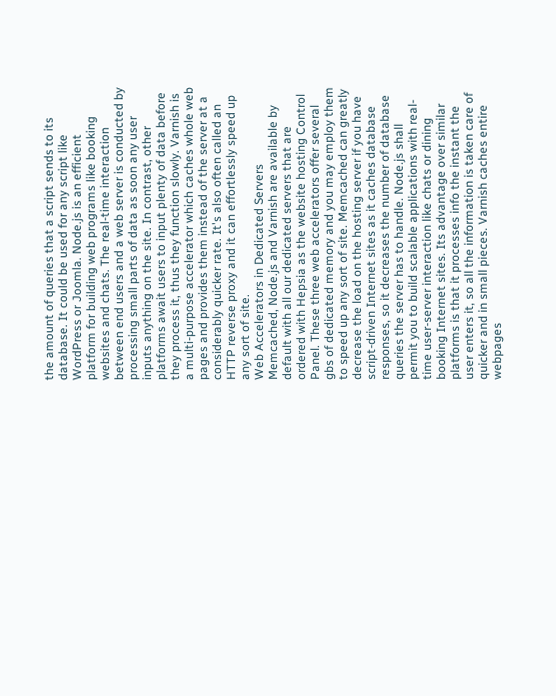the amount of queries that a script sends to its database. It could be used for any script like WordPress or Joomla. Node.js is an efficient platform for building web programs like booking websites and chats. The real-time interaction between end users and a web server is conducted by processing small parts of data as soon any user inputs anything on the site. In contrast, other platforms await users to input plenty of data before they process it, thus they function slowly. Varnish is a multi-purpose accelerator which caches whole web pages and provides them instead of the server at a considerably quicker rate. It's also often called an HTTP reverse proxy and it can effortlessly speed up any sort of site.
Web Accelerators in Dedicated Servers
Memcached, Node.js and Varnish are available by default with all our dedicated servers that are ordered with Hepsia as the website hosting Control Panel. These three web accelerators offer several gbs of dedicated memory and you may employ them to speed up any sort of site. Memcached can greatly decrease the load on the hosting server if you have script-driven Internet sites as it caches database responses, so it decreases the number of database queries the server has to handle. Node.js shall permit you to build scalable applications with real-time user-server interaction like chats or dining booking Internet sites. Its advantage over similar platforms is that it processes info the instant the user enters it, so all the information is taken care of quicker and in small pieces. Varnish caches entire webpages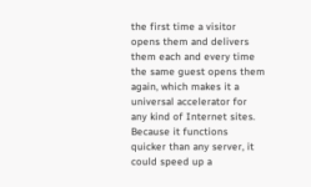the first time a visitor opens them and delivers them each and every time the same guest opens them again, which makes it a universal accelerator for any kind of Internet sites. Because it functions quicker than any server, it could speed up a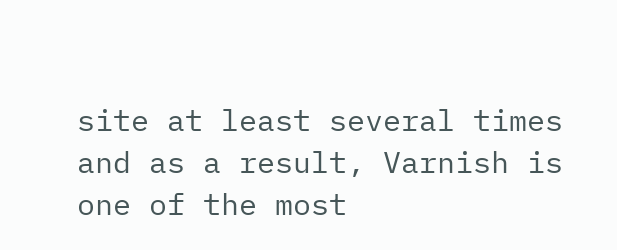site at least several times and as a result, Varnish is one of the most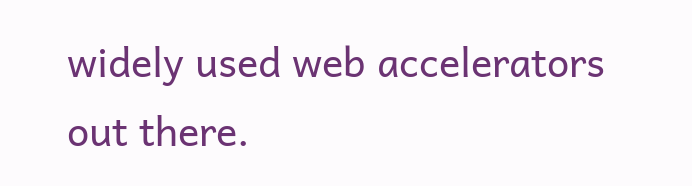widely used web accelerators out there.